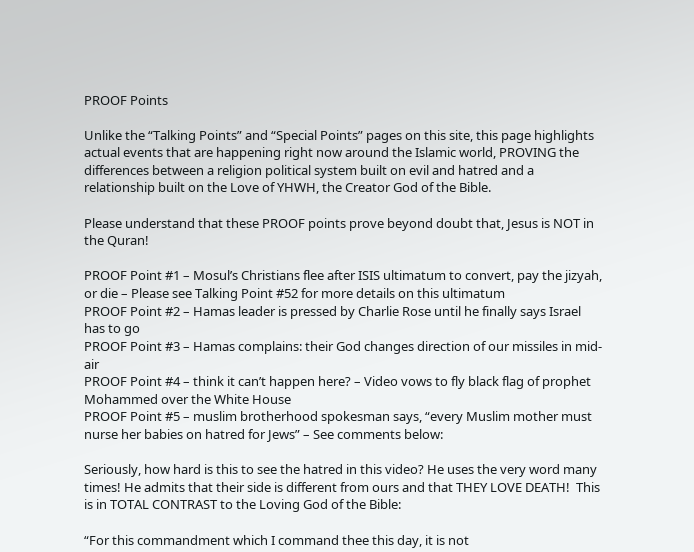PROOF Points

Unlike the “Talking Points” and “Special Points” pages on this site, this page highlights actual events that are happening right now around the Islamic world, PROVING the differences between a religion political system built on evil and hatred and a relationship built on the Love of YHWH, the Creator God of the Bible.

Please understand that these PROOF points prove beyond doubt that, Jesus is NOT in the Quran!

PROOF Point #1 – Mosul’s Christians flee after ISIS ultimatum to convert, pay the jizyah, or die – Please see Talking Point #52 for more details on this ultimatum
PROOF Point #2 – Hamas leader is pressed by Charlie Rose until he finally says Israel has to go
PROOF Point #3 – Hamas complains: their God changes direction of our missiles in mid-air
PROOF Point #4 – think it can’t happen here? – Video vows to fly black flag of prophet Mohammed over the White House
PROOF Point #5 – muslim brotherhood spokesman says, “every Muslim mother must nurse her babies on hatred for Jews” – See comments below:

Seriously, how hard is this to see the hatred in this video? He uses the very word many times! He admits that their side is different from ours and that THEY LOVE DEATH!  This is in TOTAL CONTRAST to the Loving God of the Bible:

“For this commandment which I command thee this day, it is not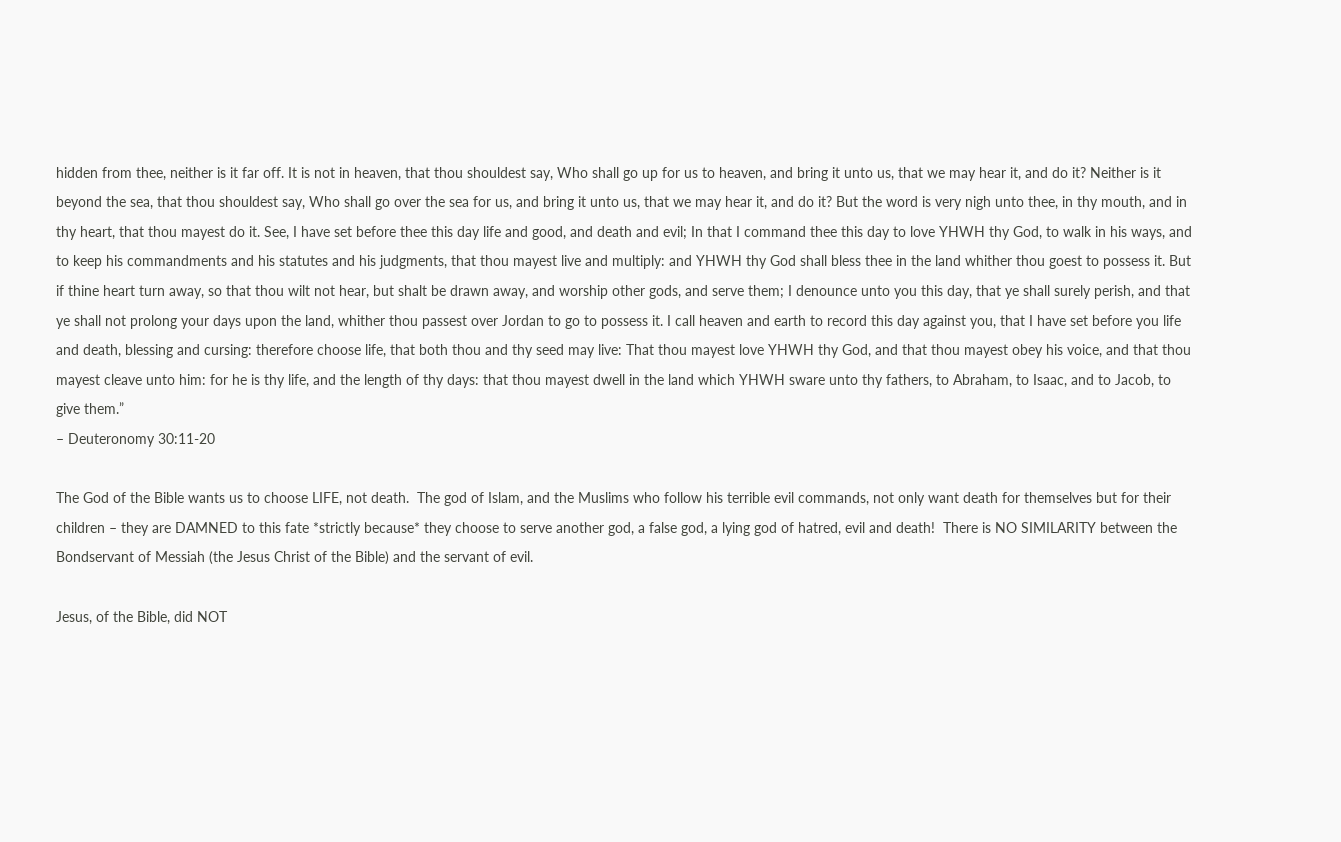hidden from thee, neither is it far off. It is not in heaven, that thou shouldest say, Who shall go up for us to heaven, and bring it unto us, that we may hear it, and do it? Neither is it beyond the sea, that thou shouldest say, Who shall go over the sea for us, and bring it unto us, that we may hear it, and do it? But the word is very nigh unto thee, in thy mouth, and in thy heart, that thou mayest do it. See, I have set before thee this day life and good, and death and evil; In that I command thee this day to love YHWH thy God, to walk in his ways, and to keep his commandments and his statutes and his judgments, that thou mayest live and multiply: and YHWH thy God shall bless thee in the land whither thou goest to possess it. But if thine heart turn away, so that thou wilt not hear, but shalt be drawn away, and worship other gods, and serve them; I denounce unto you this day, that ye shall surely perish, and that ye shall not prolong your days upon the land, whither thou passest over Jordan to go to possess it. I call heaven and earth to record this day against you, that I have set before you life and death, blessing and cursing: therefore choose life, that both thou and thy seed may live: That thou mayest love YHWH thy God, and that thou mayest obey his voice, and that thou mayest cleave unto him: for he is thy life, and the length of thy days: that thou mayest dwell in the land which YHWH sware unto thy fathers, to Abraham, to Isaac, and to Jacob, to give them.”
– Deuteronomy 30:11-20

The God of the Bible wants us to choose LIFE, not death.  The god of Islam, and the Muslims who follow his terrible evil commands, not only want death for themselves but for their children – they are DAMNED to this fate *strictly because* they choose to serve another god, a false god, a lying god of hatred, evil and death!  There is NO SIMILARITY between the Bondservant of Messiah (the Jesus Christ of the Bible) and the servant of evil.

Jesus, of the Bible, did NOT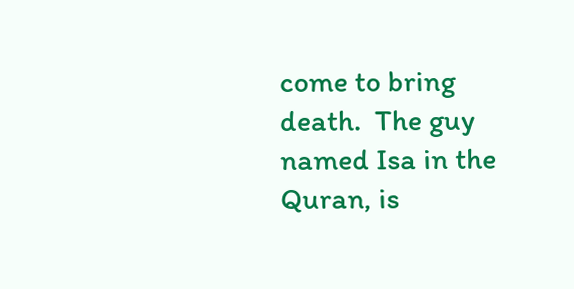come to bring death.  The guy named Isa in the Quran, is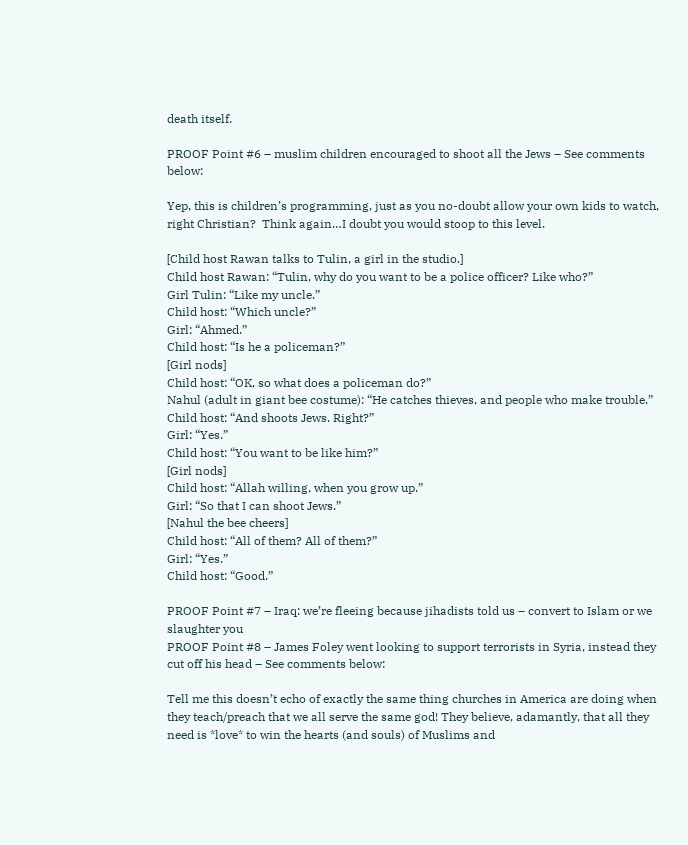death itself.

PROOF Point #6 – muslim children encouraged to shoot all the Jews – See comments below:

Yep, this is children’s programming, just as you no-doubt allow your own kids to watch, right Christian?  Think again…I doubt you would stoop to this level.

[Child host Rawan talks to Tulin, a girl in the studio.]
Child host Rawan: “Tulin, why do you want to be a police officer? Like who?”
Girl Tulin: “Like my uncle.”
Child host: “Which uncle?”
Girl: “Ahmed.”
Child host: “Is he a policeman?”
[Girl nods]
Child host: “OK, so what does a policeman do?”
Nahul (adult in giant bee costume): “He catches thieves, and people who make trouble.”
Child host: “And shoots Jews. Right?”
Girl: “Yes.”
Child host: “You want to be like him?”
[Girl nods]
Child host: “Allah willing, when you grow up.”
Girl: “So that I can shoot Jews.”
[Nahul the bee cheers]
Child host: “All of them? All of them?”
Girl: “Yes.”
Child host: “Good.”

PROOF Point #7 – Iraq: we’re fleeing because jihadists told us – convert to Islam or we slaughter you
PROOF Point #8 – James Foley went looking to support terrorists in Syria, instead they cut off his head – See comments below:

Tell me this doesn’t echo of exactly the same thing churches in America are doing when they teach/preach that we all serve the same god! They believe, adamantly, that all they need is *love* to win the hearts (and souls) of Muslims and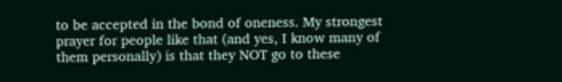to be accepted in the bond of oneness. My strongest prayer for people like that (and yes, I know many of them personally) is that they NOT go to these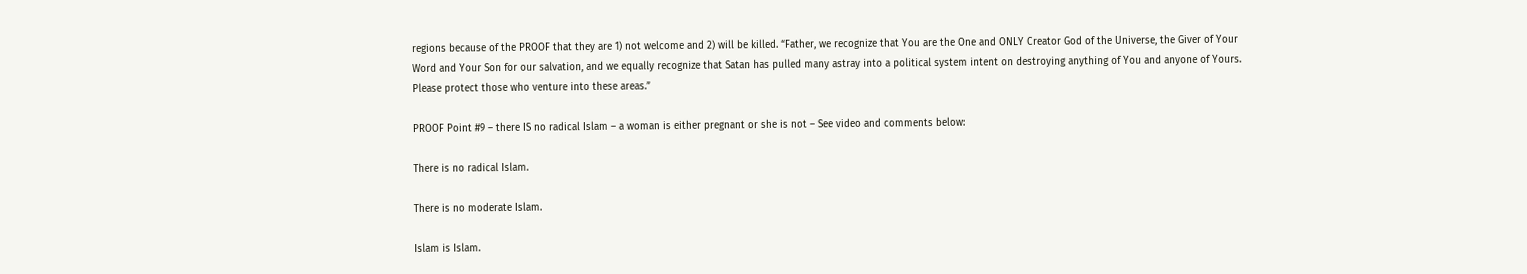regions because of the PROOF that they are 1) not welcome and 2) will be killed. “Father, we recognize that You are the One and ONLY Creator God of the Universe, the Giver of Your Word and Your Son for our salvation, and we equally recognize that Satan has pulled many astray into a political system intent on destroying anything of You and anyone of Yours. Please protect those who venture into these areas.”

PROOF Point #9 – there IS no radical Islam – a woman is either pregnant or she is not – See video and comments below:

There is no radical Islam.

There is no moderate Islam.

Islam is Islam.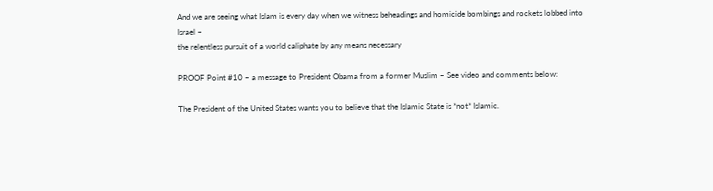And we are seeing what Islam is every day when we witness beheadings and homicide bombings and rockets lobbed into Israel –
the relentless pursuit of a world caliphate by any means necessary

PROOF Point #10 – a message to President Obama from a former Muslim – See video and comments below:

The President of the United States wants you to believe that the Islamic State is *not* Islamic.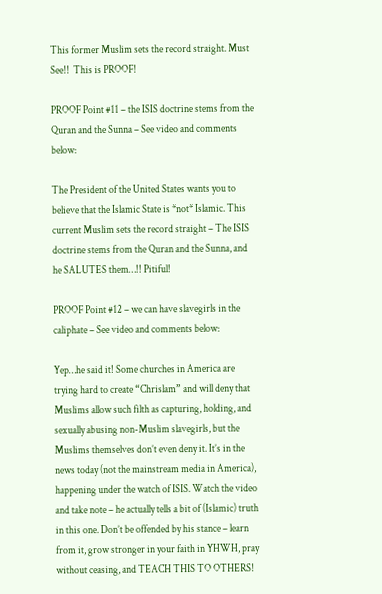This former Muslim sets the record straight. Must See!!  This is PROOF!

PROOF Point #11 – the ISIS doctrine stems from the Quran and the Sunna – See video and comments below:

The President of the United States wants you to believe that the Islamic State is *not* Islamic. This current Muslim sets the record straight – The ISIS doctrine stems from the Quran and the Sunna, and he SALUTES them…!! Pitiful!

PROOF Point #12 – we can have slavegirls in the caliphate – See video and comments below:

Yep…he said it! Some churches in America are trying hard to create “Chrislam” and will deny that Muslims allow such filth as capturing, holding, and sexually abusing non-Muslim slavegirls, but the Muslims themselves don’t even deny it. It’s in the news today (not the mainstream media in America), happening under the watch of ISIS. Watch the video and take note – he actually tells a bit of (Islamic) truth in this one. Don’t be offended by his stance – learn from it, grow stronger in your faith in YHWH, pray without ceasing, and TEACH THIS TO OTHERS!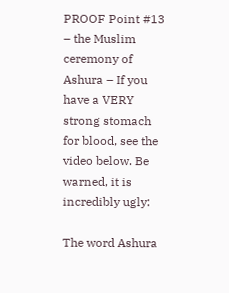PROOF Point #13 – the Muslim ceremony of Ashura – If you have a VERY strong stomach for blood, see the video below. Be warned, it is incredibly ugly:

The word Ashura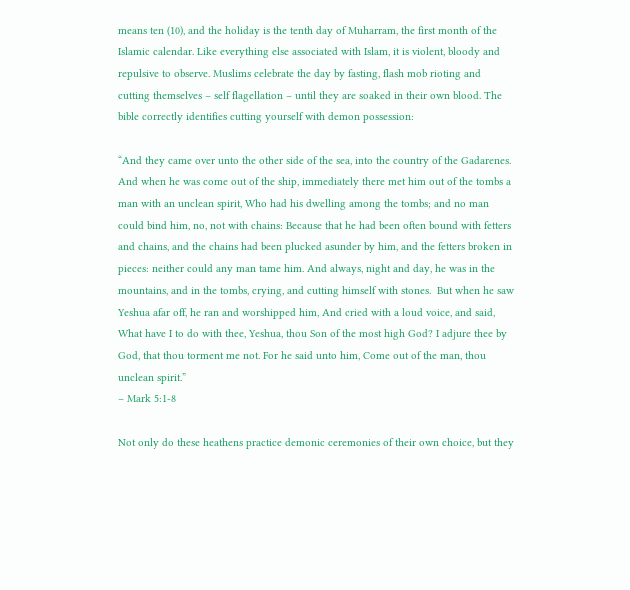means ten (10), and the holiday is the tenth day of Muharram, the first month of the Islamic calendar. Like everything else associated with Islam, it is violent, bloody and repulsive to observe. Muslims celebrate the day by fasting, flash mob rioting and cutting themselves – self flagellation – until they are soaked in their own blood. The bible correctly identifies cutting yourself with demon possession:

“And they came over unto the other side of the sea, into the country of the Gadarenes. And when he was come out of the ship, immediately there met him out of the tombs a man with an unclean spirit, Who had his dwelling among the tombs; and no man could bind him, no, not with chains: Because that he had been often bound with fetters and chains, and the chains had been plucked asunder by him, and the fetters broken in pieces: neither could any man tame him. And always, night and day, he was in the mountains, and in the tombs, crying, and cutting himself with stones.  But when he saw Yeshua afar off, he ran and worshipped him, And cried with a loud voice, and said, What have I to do with thee, Yeshua, thou Son of the most high God? I adjure thee by God, that thou torment me not. For he said unto him, Come out of the man, thou unclean spirit.”
– Mark 5:1-8

Not only do these heathens practice demonic ceremonies of their own choice, but they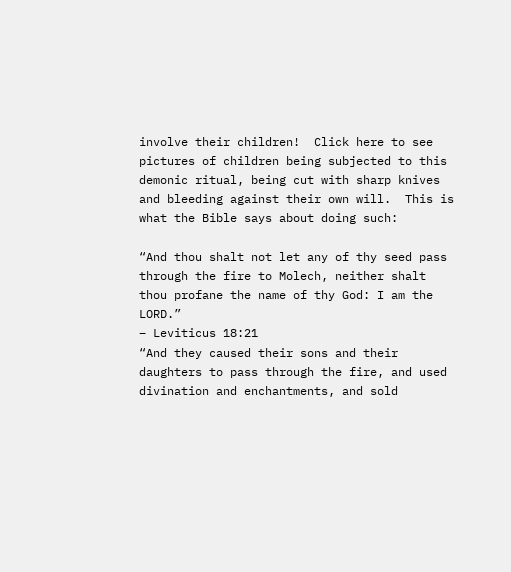involve their children!  Click here to see pictures of children being subjected to this demonic ritual, being cut with sharp knives and bleeding against their own will.  This is what the Bible says about doing such:

“And thou shalt not let any of thy seed pass through the fire to Molech, neither shalt thou profane the name of thy God: I am the LORD.”
– Leviticus 18:21
“And they caused their sons and their daughters to pass through the fire, and used divination and enchantments, and sold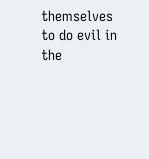themselves to do evil in the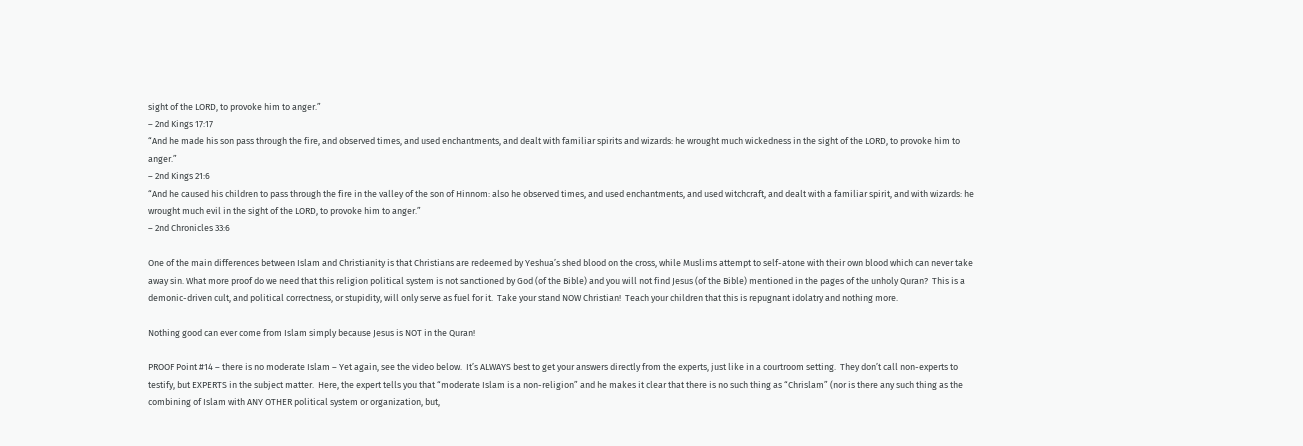sight of the LORD, to provoke him to anger.”
– 2nd Kings 17:17
“And he made his son pass through the fire, and observed times, and used enchantments, and dealt with familiar spirits and wizards: he wrought much wickedness in the sight of the LORD, to provoke him to anger.”
– 2nd Kings 21:6
“And he caused his children to pass through the fire in the valley of the son of Hinnom: also he observed times, and used enchantments, and used witchcraft, and dealt with a familiar spirit, and with wizards: he wrought much evil in the sight of the LORD, to provoke him to anger.”
– 2nd Chronicles 33:6

One of the main differences between Islam and Christianity is that Christians are redeemed by Yeshua’s shed blood on the cross, while Muslims attempt to self-atone with their own blood which can never take away sin. What more proof do we need that this religion political system is not sanctioned by God (of the Bible) and you will not find Jesus (of the Bible) mentioned in the pages of the unholy Quran?  This is a demonic-driven cult, and political correctness, or stupidity, will only serve as fuel for it.  Take your stand NOW Christian!  Teach your children that this is repugnant idolatry and nothing more.

Nothing good can ever come from Islam simply because Jesus is NOT in the Quran!

PROOF Point #14 – there is no moderate Islam – Yet again, see the video below.  It’s ALWAYS best to get your answers directly from the experts, just like in a courtroom setting.  They don’t call non-experts to testify, but EXPERTS in the subject matter.  Here, the expert tells you that “moderate Islam is a non-religion” and he makes it clear that there is no such thing as “Chrislam” (nor is there any such thing as the combining of Islam with ANY OTHER political system or organization, but,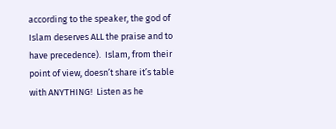according to the speaker, the god of Islam deserves ALL the praise and to have precedence).  Islam, from their point of view, doesn’t share it’s table with ANYTHING!  Listen as he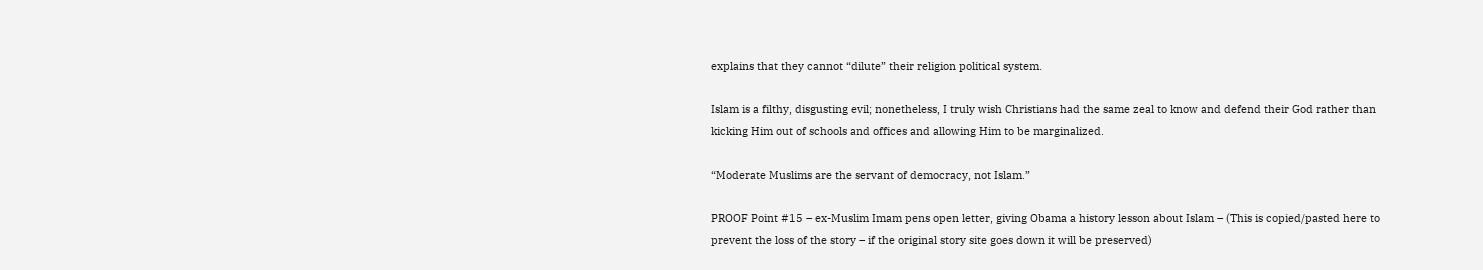explains that they cannot “dilute” their religion political system.

Islam is a filthy, disgusting evil; nonetheless, I truly wish Christians had the same zeal to know and defend their God rather than kicking Him out of schools and offices and allowing Him to be marginalized.

“Moderate Muslims are the servant of democracy, not Islam.”

PROOF Point #15 – ex-Muslim Imam pens open letter, giving Obama a history lesson about Islam – (This is copied/pasted here to prevent the loss of the story – if the original story site goes down it will be preserved)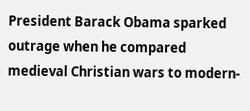President Barack Obama sparked outrage when he compared medieval Christian wars to modern-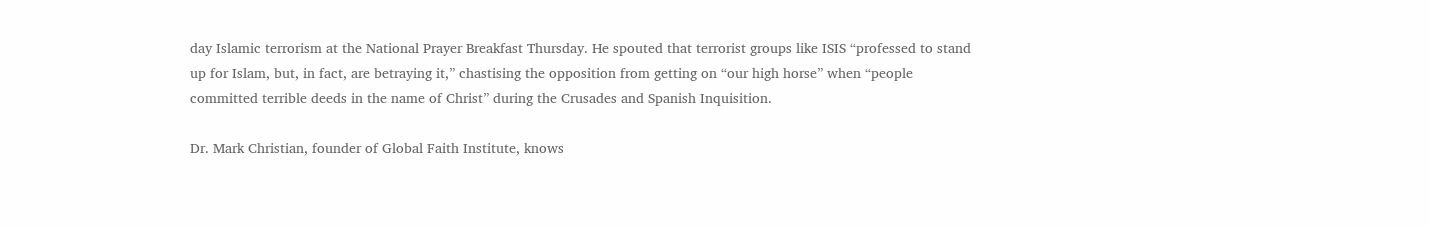day Islamic terrorism at the National Prayer Breakfast Thursday. He spouted that terrorist groups like ISIS “professed to stand up for Islam, but, in fact, are betraying it,” chastising the opposition from getting on “our high horse” when “people committed terrible deeds in the name of Christ” during the Crusades and Spanish Inquisition.

Dr. Mark Christian, founder of Global Faith Institute, knows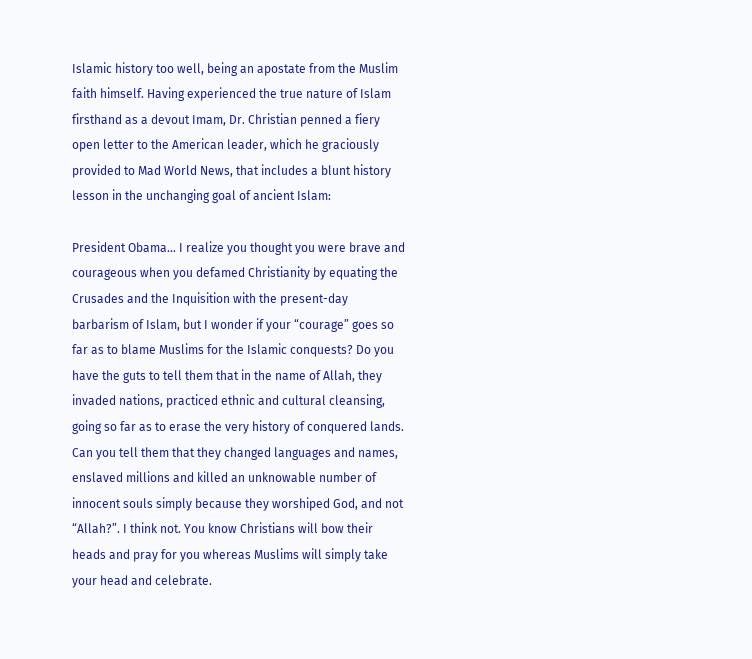Islamic history too well, being an apostate from the Muslim faith himself. Having experienced the true nature of Islam firsthand as a devout Imam, Dr. Christian penned a fiery open letter to the American leader, which he graciously provided to Mad World News, that includes a blunt history lesson in the unchanging goal of ancient Islam:

President Obama… I realize you thought you were brave and courageous when you defamed Christianity by equating the Crusades and the Inquisition with the present-day barbarism of Islam, but I wonder if your “courage” goes so far as to blame Muslims for the Islamic conquests? Do you have the guts to tell them that in the name of Allah, they invaded nations, practiced ethnic and cultural cleansing, going so far as to erase the very history of conquered lands. Can you tell them that they changed languages and names, enslaved millions and killed an unknowable number of innocent souls simply because they worshiped God, and not “Allah?”. I think not. You know Christians will bow their heads and pray for you whereas Muslims will simply take your head and celebrate.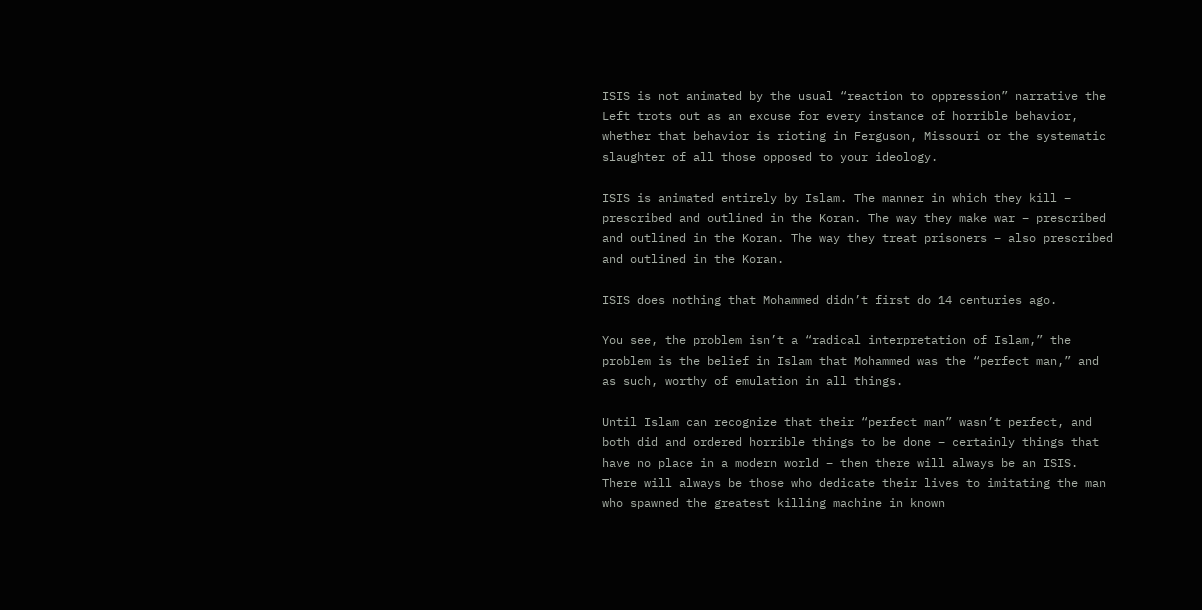ISIS is not animated by the usual “reaction to oppression” narrative the Left trots out as an excuse for every instance of horrible behavior, whether that behavior is rioting in Ferguson, Missouri or the systematic slaughter of all those opposed to your ideology.

ISIS is animated entirely by Islam. The manner in which they kill – prescribed and outlined in the Koran. The way they make war – prescribed and outlined in the Koran. The way they treat prisoners – also prescribed and outlined in the Koran.

ISIS does nothing that Mohammed didn’t first do 14 centuries ago.

You see, the problem isn’t a “radical interpretation of Islam,” the problem is the belief in Islam that Mohammed was the “perfect man,” and as such, worthy of emulation in all things.

Until Islam can recognize that their “perfect man” wasn’t perfect, and both did and ordered horrible things to be done – certainly things that have no place in a modern world – then there will always be an ISIS. There will always be those who dedicate their lives to imitating the man who spawned the greatest killing machine in known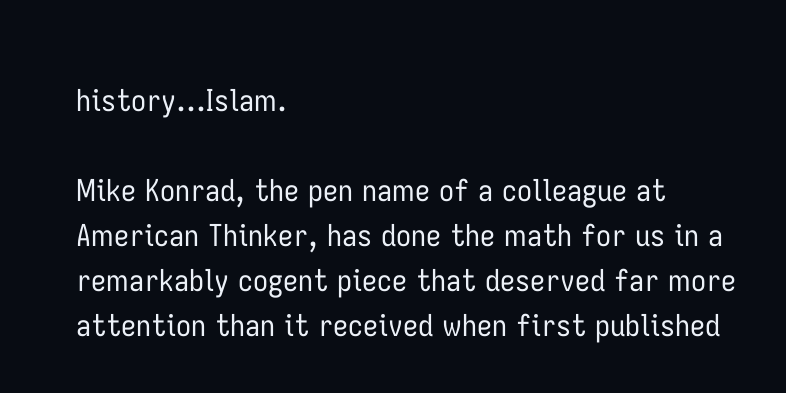history…Islam.

Mike Konrad, the pen name of a colleague at American Thinker, has done the math for us in a remarkably cogent piece that deserved far more attention than it received when first published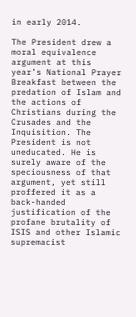in early 2014.

The President drew a moral equivalence argument at this year’s National Prayer Breakfast between the predation of Islam and the actions of Christians during the Crusades and the Inquisition. The President is not uneducated. He is surely aware of the speciousness of that argument, yet still proffered it as a back-handed justification of the profane brutality of ISIS and other Islamic supremacist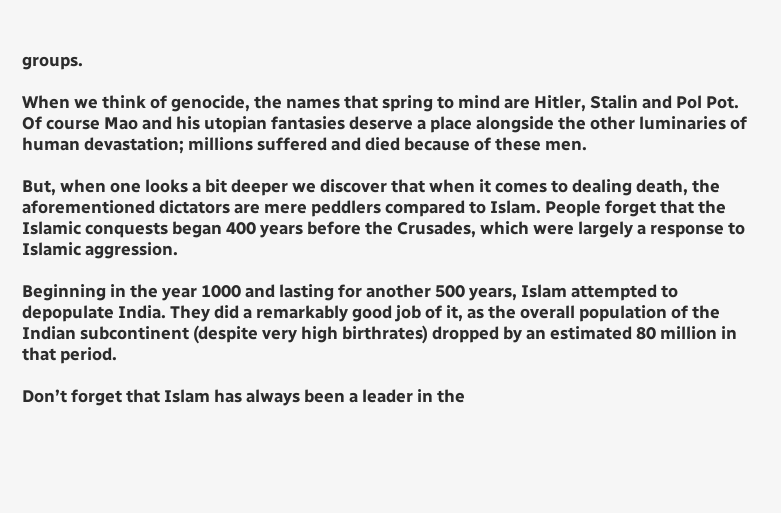groups.

When we think of genocide, the names that spring to mind are Hitler, Stalin and Pol Pot. Of course Mao and his utopian fantasies deserve a place alongside the other luminaries of human devastation; millions suffered and died because of these men.

But, when one looks a bit deeper we discover that when it comes to dealing death, the aforementioned dictators are mere peddlers compared to Islam. People forget that the Islamic conquests began 400 years before the Crusades, which were largely a response to Islamic aggression.

Beginning in the year 1000 and lasting for another 500 years, Islam attempted to depopulate India. They did a remarkably good job of it, as the overall population of the Indian subcontinent (despite very high birthrates) dropped by an estimated 80 million in that period.

Don’t forget that Islam has always been a leader in the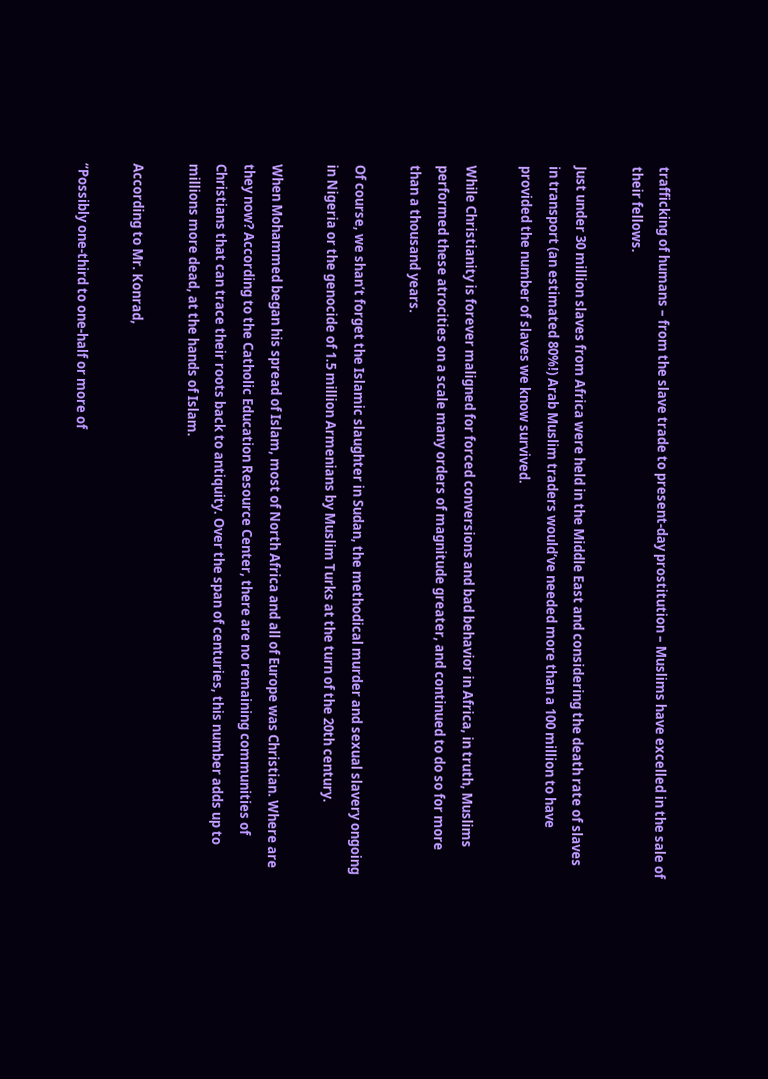trafficking of humans – from the slave trade to present-day prostitution – Muslims have excelled in the sale of their fellows.

Just under 30 million slaves from Africa were held in the Middle East and considering the death rate of slaves in transport (an estimated 80%!) Arab Muslim traders would’ve needed more than a 100 million to have provided the number of slaves we know survived.

While Christianity is forever maligned for forced conversions and bad behavior in Africa, in truth, Muslims performed these atrocities on a scale many orders of magnitude greater, and continued to do so for more than a thousand years.

Of course, we shan’t forget the Islamic slaughter in Sudan, the methodical murder and sexual slavery ongoing in Nigeria or the genocide of 1.5 million Armenians by Muslim Turks at the turn of the 20th century.

When Mohammed began his spread of Islam, most of North Africa and all of Europe was Christian. Where are they now? According to the Catholic Education Resource Center, there are no remaining communities of Christians that can trace their roots back to antiquity. Over the span of centuries, this number adds up to millions more dead, at the hands of Islam.

According to Mr. Konrad,

“Possibly one-third to one-half or more of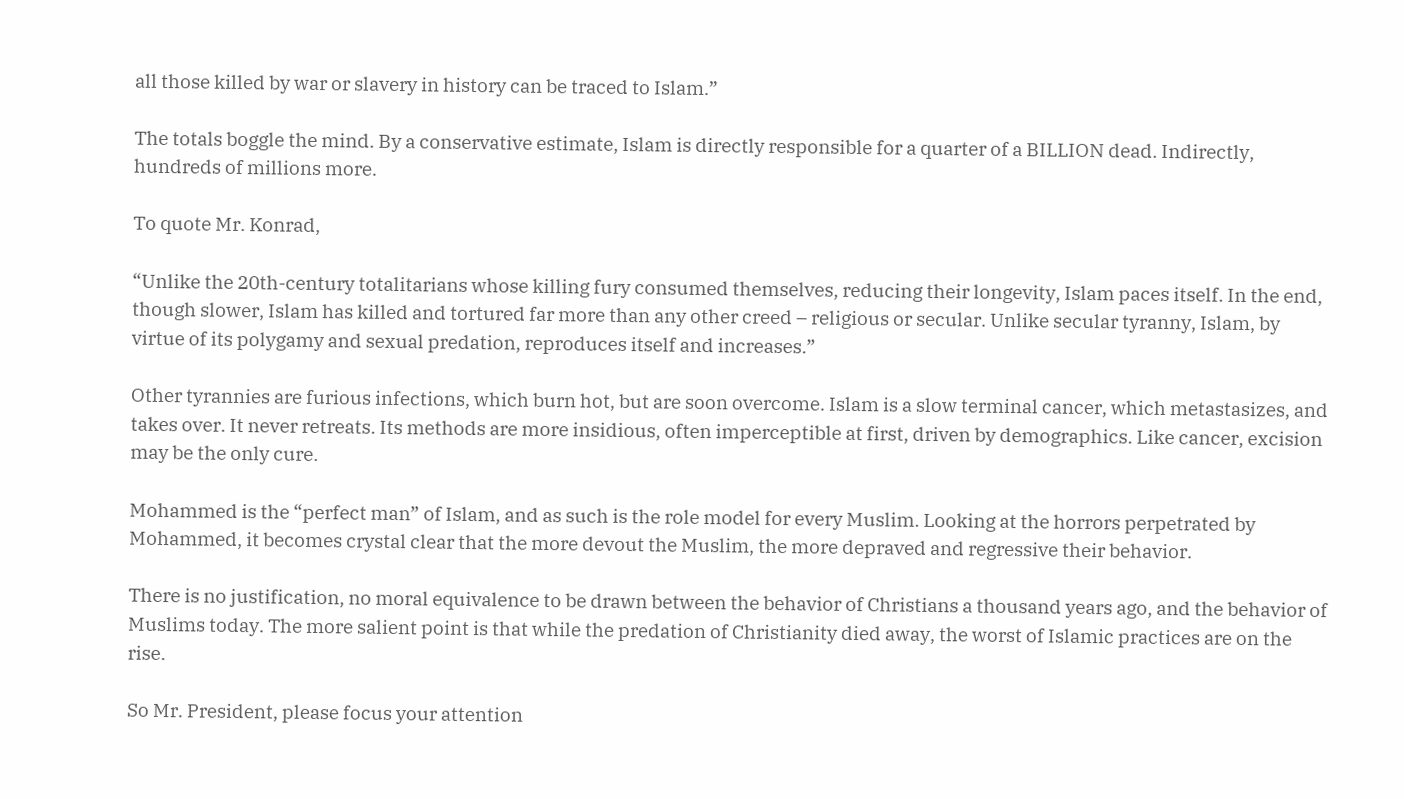all those killed by war or slavery in history can be traced to Islam.”

The totals boggle the mind. By a conservative estimate, Islam is directly responsible for a quarter of a BILLION dead. Indirectly, hundreds of millions more.

To quote Mr. Konrad,

“Unlike the 20th-century totalitarians whose killing fury consumed themselves, reducing their longevity, Islam paces itself. In the end, though slower, Islam has killed and tortured far more than any other creed – religious or secular. Unlike secular tyranny, Islam, by virtue of its polygamy and sexual predation, reproduces itself and increases.”

Other tyrannies are furious infections, which burn hot, but are soon overcome. Islam is a slow terminal cancer, which metastasizes, and takes over. It never retreats. Its methods are more insidious, often imperceptible at first, driven by demographics. Like cancer, excision may be the only cure.

Mohammed is the “perfect man” of Islam, and as such is the role model for every Muslim. Looking at the horrors perpetrated by Mohammed, it becomes crystal clear that the more devout the Muslim, the more depraved and regressive their behavior.

There is no justification, no moral equivalence to be drawn between the behavior of Christians a thousand years ago, and the behavior of Muslims today. The more salient point is that while the predation of Christianity died away, the worst of Islamic practices are on the rise.

So Mr. President, please focus your attention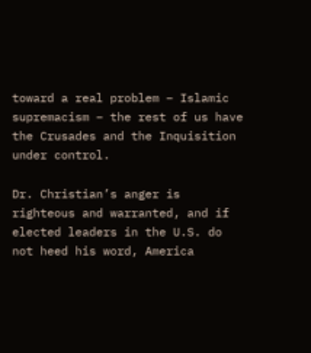toward a real problem – Islamic supremacism – the rest of us have the Crusades and the Inquisition under control.

Dr. Christian’s anger is righteous and warranted, and if elected leaders in the U.S. do not heed his word, America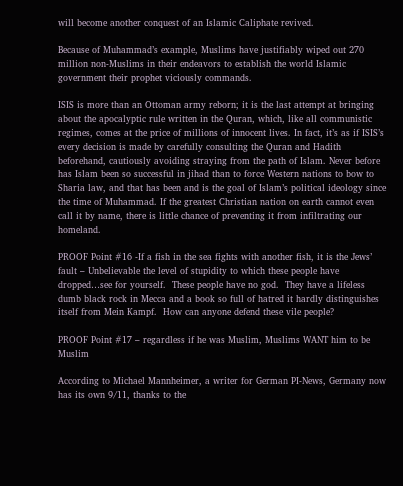will become another conquest of an Islamic Caliphate revived.

Because of Muhammad’s example, Muslims have justifiably wiped out 270 million non-Muslims in their endeavors to establish the world Islamic government their prophet viciously commands.

ISIS is more than an Ottoman army reborn; it is the last attempt at bringing about the apocalyptic rule written in the Quran, which, like all communistic regimes, comes at the price of millions of innocent lives. In fact, it’s as if ISIS’s every decision is made by carefully consulting the Quran and Hadith beforehand, cautiously avoiding straying from the path of Islam. Never before has Islam been so successful in jihad than to force Western nations to bow to Sharia law, and that has been and is the goal of Islam’s political ideology since the time of Muhammad. If the greatest Christian nation on earth cannot even call it by name, there is little chance of preventing it from infiltrating our homeland.

PROOF Point #16 -If a fish in the sea fights with another fish, it is the Jews’ fault – Unbelievable the level of stupidity to which these people have dropped…see for yourself.  These people have no god.  They have a lifeless dumb black rock in Mecca and a book so full of hatred it hardly distinguishes itself from Mein Kampf.  How can anyone defend these vile people?

PROOF Point #17 – regardless if he was Muslim, Muslims WANT him to be Muslim

According to Michael Mannheimer, a writer for German PI-News, Germany now has its own 9/11, thanks to the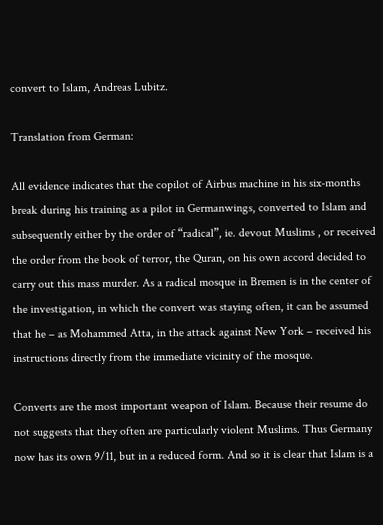convert to Islam, Andreas Lubitz.

Translation from German:

All evidence indicates that the copilot of Airbus machine in his six-months break during his training as a pilot in Germanwings, converted to Islam and subsequently either by the order of “radical”, ie. devout Muslims , or received the order from the book of terror, the Quran, on his own accord decided to carry out this mass murder. As a radical mosque in Bremen is in the center of the investigation, in which the convert was staying often, it can be assumed that he – as Mohammed Atta, in the attack against New York – received his instructions directly from the immediate vicinity of the mosque.

Converts are the most important weapon of Islam. Because their resume do not suggests that they often are particularly violent Muslims. Thus Germany now has its own 9/11, but in a reduced form. And so it is clear that Islam is a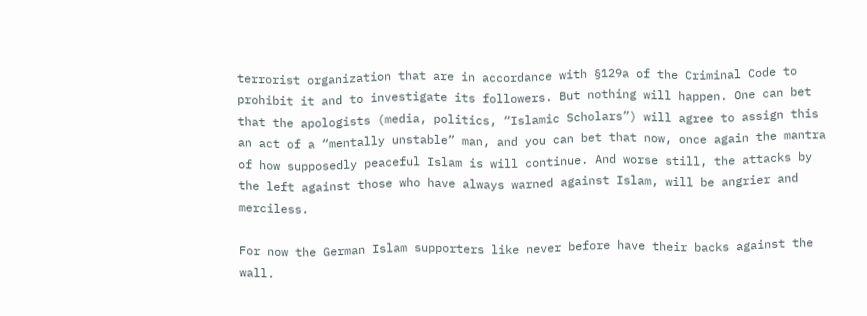terrorist organization that are in accordance with §129a of the Criminal Code to prohibit it and to investigate its followers. But nothing will happen. One can bet that the apologists (media, politics, “Islamic Scholars”) will agree to assign this an act of a “mentally unstable” man, and you can bet that now, once again the mantra of how supposedly peaceful Islam is will continue. And worse still, the attacks by the left against those who have always warned against Islam, will be angrier and merciless.

For now the German Islam supporters like never before have their backs against the wall.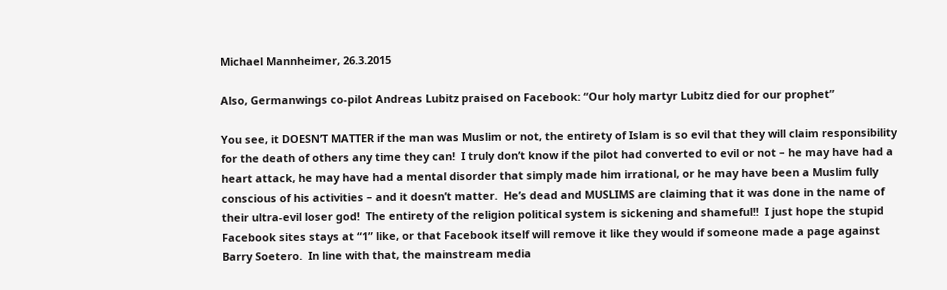Michael Mannheimer, 26.3.2015

Also, Germanwings co-pilot Andreas Lubitz praised on Facebook: “Our holy martyr Lubitz died for our prophet”

You see, it DOESN’T MATTER if the man was Muslim or not, the entirety of Islam is so evil that they will claim responsibility for the death of others any time they can!  I truly don’t know if the pilot had converted to evil or not – he may have had a heart attack, he may have had a mental disorder that simply made him irrational, or he may have been a Muslim fully conscious of his activities – and it doesn’t matter.  He’s dead and MUSLIMS are claiming that it was done in the name of their ultra-evil loser god!  The entirety of the religion political system is sickening and shameful!!  I just hope the stupid Facebook sites stays at “1” like, or that Facebook itself will remove it like they would if someone made a page against Barry Soetero.  In line with that, the mainstream media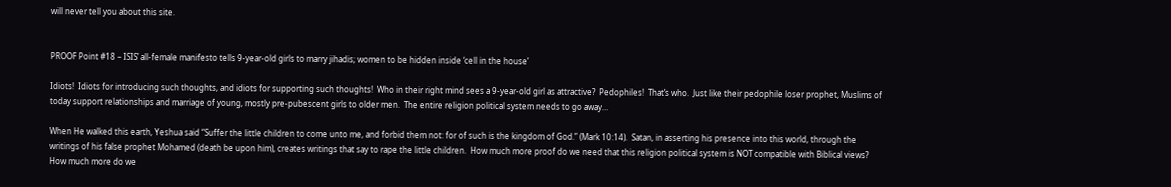will never tell you about this site.


PROOF Point #18 – ISIS’ all-female manifesto tells 9-year-old girls to marry jihadis; women to be hidden inside ‘cell in the house’

Idiots!  Idiots for introducing such thoughts, and idiots for supporting such thoughts!  Who in their right mind sees a 9-year-old girl as attractive?  Pedophiles!  That’s who.  Just like their pedophile loser prophet, Muslims of today support relationships and marriage of young, mostly pre-pubescent girls to older men.  The entire religion political system needs to go away…

When He walked this earth, Yeshua said “Suffer the little children to come unto me, and forbid them not: for of such is the kingdom of God.” (Mark 10:14).  Satan, in asserting his presence into this world, through the writings of his false prophet Mohamed (death be upon him), creates writings that say to rape the little children.  How much more proof do we need that this religion political system is NOT compatible with Biblical views?  How much more do we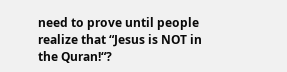need to prove until people realize that “Jesus is NOT in the Quran!“?